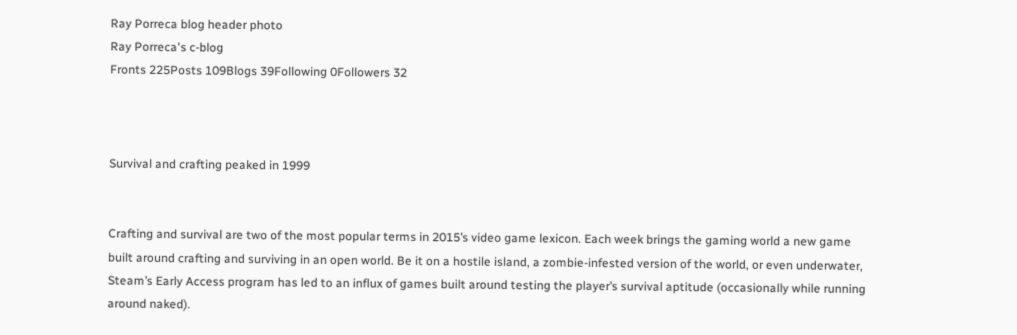Ray Porreca blog header photo
Ray Porreca's c-blog
Fronts 225Posts 109Blogs 39Following 0Followers 32



Survival and crafting peaked in 1999


Crafting and survival are two of the most popular terms in 2015’s video game lexicon. Each week brings the gaming world a new game built around crafting and surviving in an open world. Be it on a hostile island, a zombie-infested version of the world, or even underwater, Steam’s Early Access program has led to an influx of games built around testing the player’s survival aptitude (occasionally while running around naked).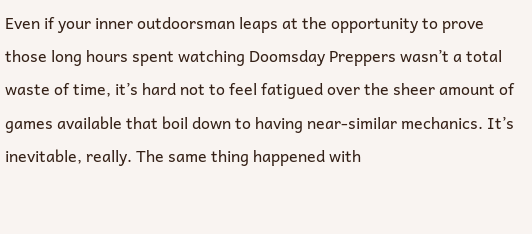Even if your inner outdoorsman leaps at the opportunity to prove those long hours spent watching Doomsday Preppers wasn’t a total waste of time, it’s hard not to feel fatigued over the sheer amount of games available that boil down to having near-similar mechanics. It’s inevitable, really. The same thing happened with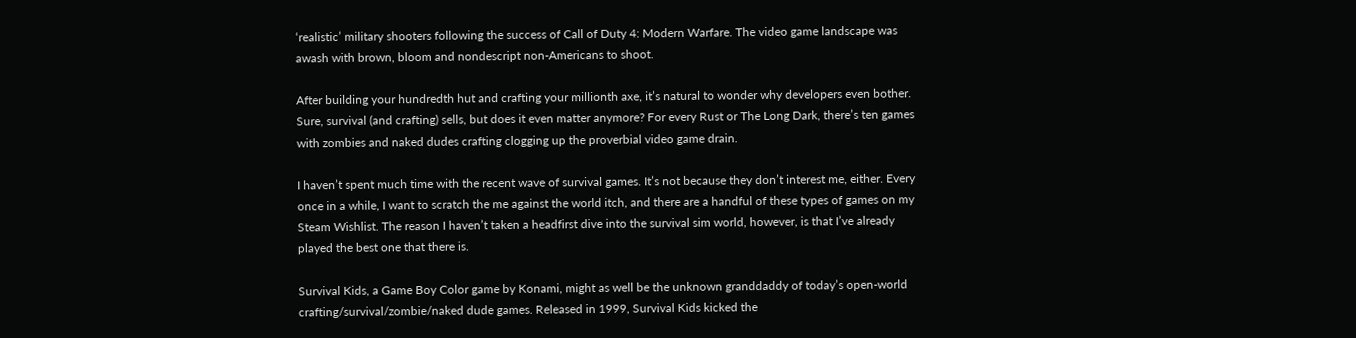‘realistic’ military shooters following the success of Call of Duty 4: Modern Warfare. The video game landscape was awash with brown, bloom and nondescript non-Americans to shoot.

After building your hundredth hut and crafting your millionth axe, it’s natural to wonder why developers even bother. Sure, survival (and crafting) sells, but does it even matter anymore? For every Rust or The Long Dark, there’s ten games with zombies and naked dudes crafting clogging up the proverbial video game drain.

I haven’t spent much time with the recent wave of survival games. It’s not because they don’t interest me, either. Every once in a while, I want to scratch the me against the world itch, and there are a handful of these types of games on my Steam Wishlist. The reason I haven’t taken a headfirst dive into the survival sim world, however, is that I’ve already played the best one that there is.

Survival Kids, a Game Boy Color game by Konami, might as well be the unknown granddaddy of today’s open-world crafting/survival/zombie/naked dude games. Released in 1999, Survival Kids kicked the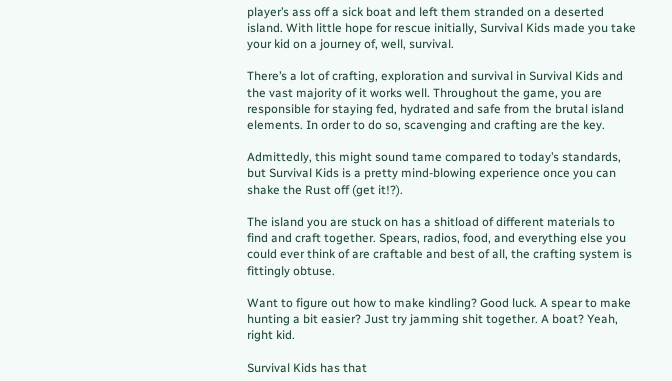player’s ass off a sick boat and left them stranded on a deserted island. With little hope for rescue initially, Survival Kids made you take your kid on a journey of, well, survival.

There’s a lot of crafting, exploration and survival in Survival Kids and the vast majority of it works well. Throughout the game, you are responsible for staying fed, hydrated and safe from the brutal island elements. In order to do so, scavenging and crafting are the key.

Admittedly, this might sound tame compared to today’s standards, but Survival Kids is a pretty mind-blowing experience once you can shake the Rust off (get it!?).

The island you are stuck on has a shitload of different materials to find and craft together. Spears, radios, food, and everything else you could ever think of are craftable and best of all, the crafting system is fittingly obtuse.

Want to figure out how to make kindling? Good luck. A spear to make hunting a bit easier? Just try jamming shit together. A boat? Yeah, right kid.

Survival Kids has that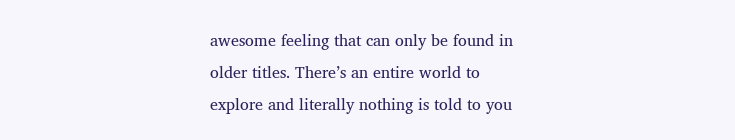awesome feeling that can only be found in older titles. There’s an entire world to explore and literally nothing is told to you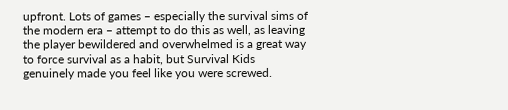upfront. Lots of games – especially the survival sims of the modern era – attempt to do this as well, as leaving the player bewildered and overwhelmed is a great way to force survival as a habit, but Survival Kids genuinely made you feel like you were screwed.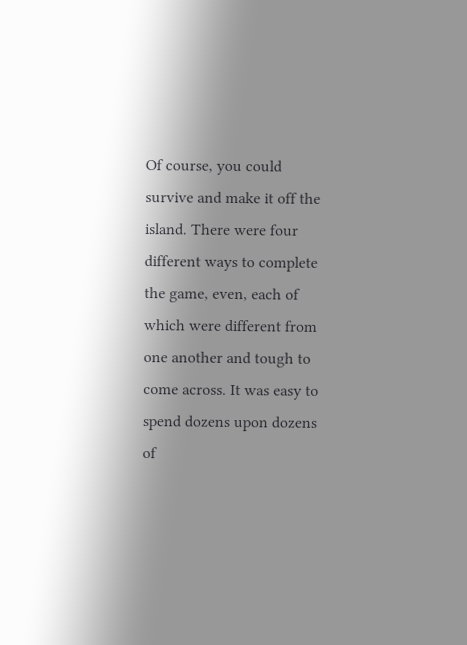Of course, you could survive and make it off the island. There were four different ways to complete the game, even, each of which were different from one another and tough to come across. It was easy to spend dozens upon dozens of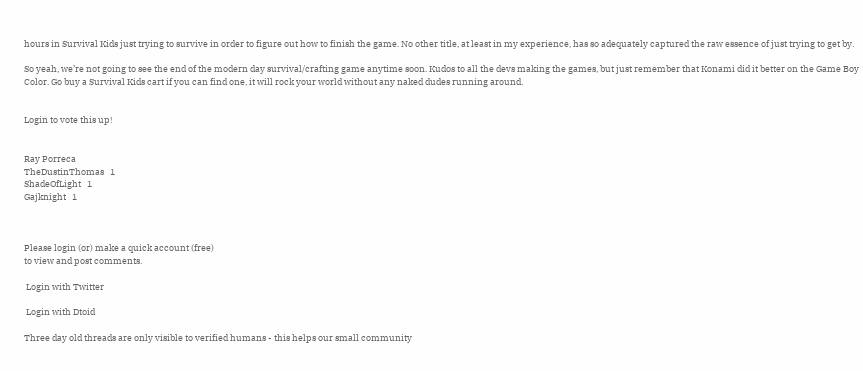hours in Survival Kids just trying to survive in order to figure out how to finish the game. No other title, at least in my experience, has so adequately captured the raw essence of just trying to get by.

So yeah, we’re not going to see the end of the modern day survival/crafting game anytime soon. Kudos to all the devs making the games, but just remember that Konami did it better on the Game Boy Color. Go buy a Survival Kids cart if you can find one, it will rock your world without any naked dudes running around.


Login to vote this up!


Ray Porreca
TheDustinThomas   1
ShadeOfLight   1
Gajknight   1



Please login (or) make a quick account (free)
to view and post comments.

 Login with Twitter

 Login with Dtoid

Three day old threads are only visible to verified humans - this helps our small community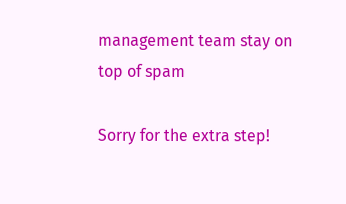management team stay on top of spam

Sorry for the extra step!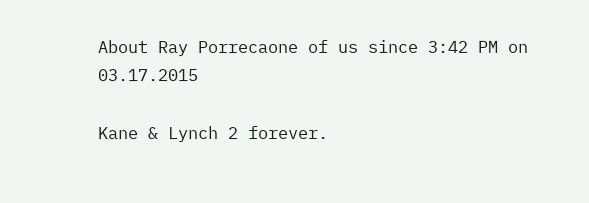About Ray Porrecaone of us since 3:42 PM on 03.17.2015

Kane & Lynch 2 forever.